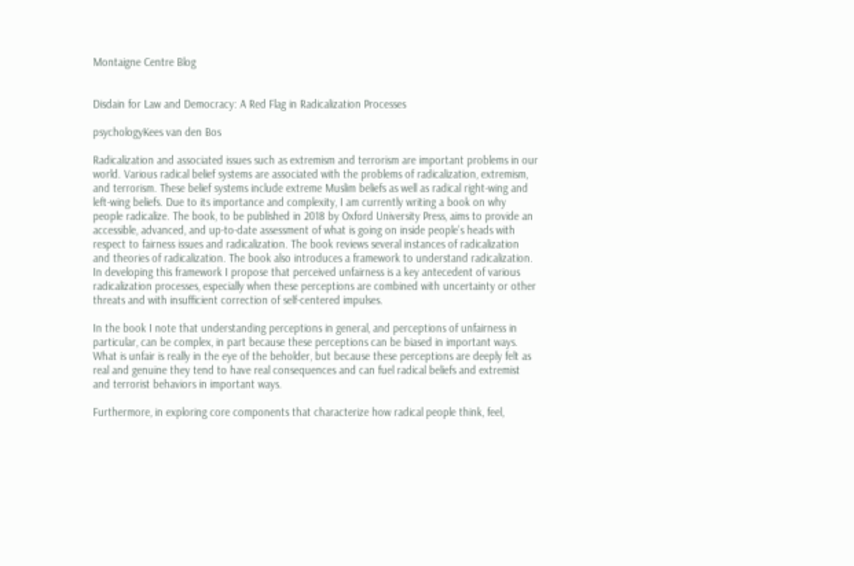Montaigne Centre Blog


Disdain for Law and Democracy: A Red Flag in Radicalization Processes

psychologyKees van den Bos

Radicalization and associated issues such as extremism and terrorism are important problems in our world. Various radical belief systems are associated with the problems of radicalization, extremism, and terrorism. These belief systems include extreme Muslim beliefs as well as radical right-wing and left-wing beliefs. Due to its importance and complexity, I am currently writing a book on why people radicalize. The book, to be published in 2018 by Oxford University Press, aims to provide an accessible, advanced, and up-to-date assessment of what is going on inside people’s heads with respect to fairness issues and radicalization. The book reviews several instances of radicalization and theories of radicalization. The book also introduces a framework to understand radicalization. In developing this framework I propose that perceived unfairness is a key antecedent of various radicalization processes, especially when these perceptions are combined with uncertainty or other threats and with insufficient correction of self-centered impulses.

In the book I note that understanding perceptions in general, and perceptions of unfairness in particular, can be complex, in part because these perceptions can be biased in important ways. What is unfair is really in the eye of the beholder, but because these perceptions are deeply felt as real and genuine they tend to have real consequences and can fuel radical beliefs and extremist and terrorist behaviors in important ways.

Furthermore, in exploring core components that characterize how radical people think, feel,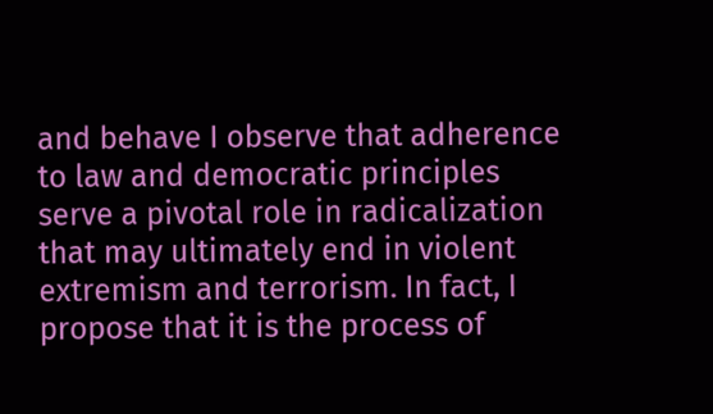and behave I observe that adherence to law and democratic principles serve a pivotal role in radicalization that may ultimately end in violent extremism and terrorism. In fact, I propose that it is the process of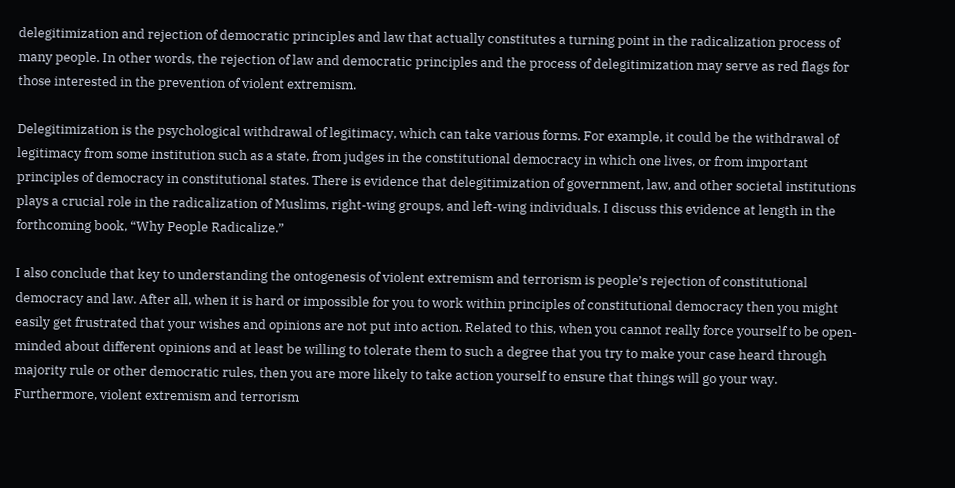delegitimization and rejection of democratic principles and law that actually constitutes a turning point in the radicalization process of many people. In other words, the rejection of law and democratic principles and the process of delegitimization may serve as red flags for those interested in the prevention of violent extremism.

Delegitimization is the psychological withdrawal of legitimacy, which can take various forms. For example, it could be the withdrawal of legitimacy from some institution such as a state, from judges in the constitutional democracy in which one lives, or from important principles of democracy in constitutional states. There is evidence that delegitimization of government, law, and other societal institutions plays a crucial role in the radicalization of Muslims, right-wing groups, and left-wing individuals. I discuss this evidence at length in the forthcoming book, “Why People Radicalize.”

I also conclude that key to understanding the ontogenesis of violent extremism and terrorism is people’s rejection of constitutional democracy and law. After all, when it is hard or impossible for you to work within principles of constitutional democracy then you might easily get frustrated that your wishes and opinions are not put into action. Related to this, when you cannot really force yourself to be open-minded about different opinions and at least be willing to tolerate them to such a degree that you try to make your case heard through majority rule or other democratic rules, then you are more likely to take action yourself to ensure that things will go your way. Furthermore, violent extremism and terrorism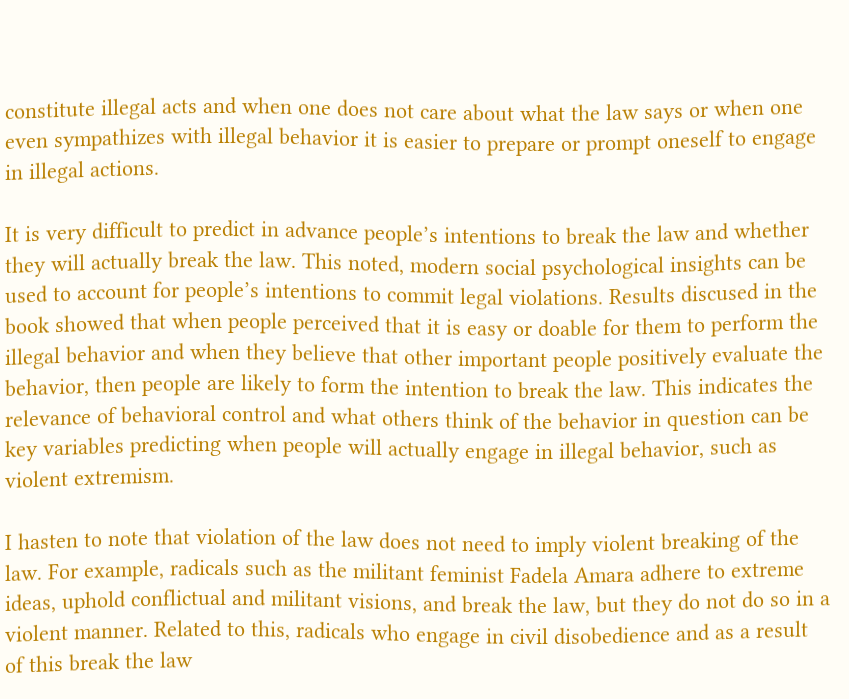constitute illegal acts and when one does not care about what the law says or when one even sympathizes with illegal behavior it is easier to prepare or prompt oneself to engage in illegal actions.

It is very difficult to predict in advance people’s intentions to break the law and whether they will actually break the law. This noted, modern social psychological insights can be used to account for people’s intentions to commit legal violations. Results discused in the book showed that when people perceived that it is easy or doable for them to perform the illegal behavior and when they believe that other important people positively evaluate the behavior, then people are likely to form the intention to break the law. This indicates the relevance of behavioral control and what others think of the behavior in question can be key variables predicting when people will actually engage in illegal behavior, such as violent extremism.

I hasten to note that violation of the law does not need to imply violent breaking of the law. For example, radicals such as the militant feminist Fadela Amara adhere to extreme ideas, uphold conflictual and militant visions, and break the law, but they do not do so in a violent manner. Related to this, radicals who engage in civil disobedience and as a result of this break the law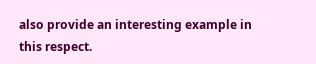also provide an interesting example in this respect.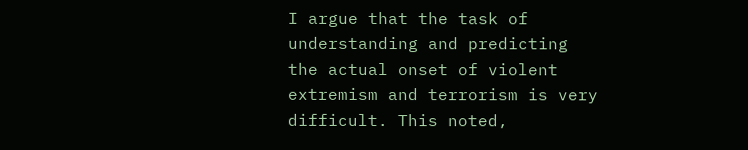I argue that the task of understanding and predicting the actual onset of violent extremism and terrorism is very difficult. This noted,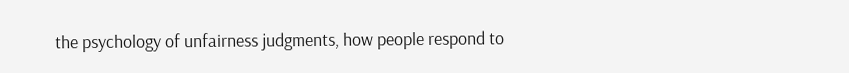the psychology of unfairness judgments, how people respond to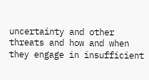uncertainty and other threats and how and when they engage in insufficient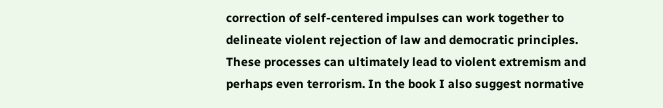correction of self-centered impulses can work together to delineate violent rejection of law and democratic principles. These processes can ultimately lead to violent extremism and perhaps even terrorism. In the book I also suggest normative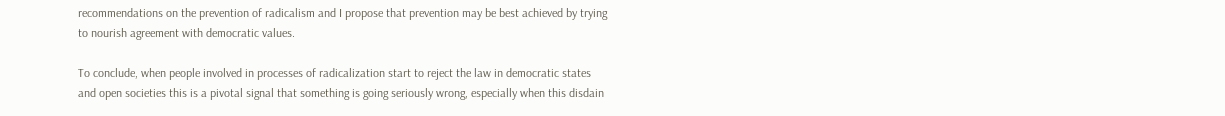recommendations on the prevention of radicalism and I propose that prevention may be best achieved by trying to nourish agreement with democratic values.

To conclude, when people involved in processes of radicalization start to reject the law in democratic states and open societies this is a pivotal signal that something is going seriously wrong, especially when this disdain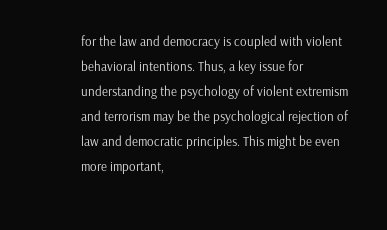for the law and democracy is coupled with violent behavioral intentions. Thus, a key issue for understanding the psychology of violent extremism and terrorism may be the psychological rejection of law and democratic principles. This might be even more important,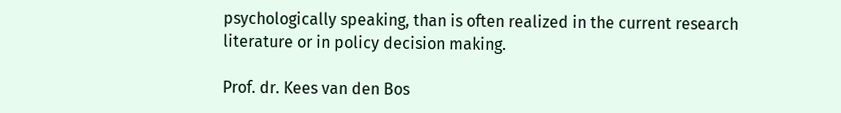psychologically speaking, than is often realized in the current research literature or in policy decision making.

Prof. dr. Kees van den Bos